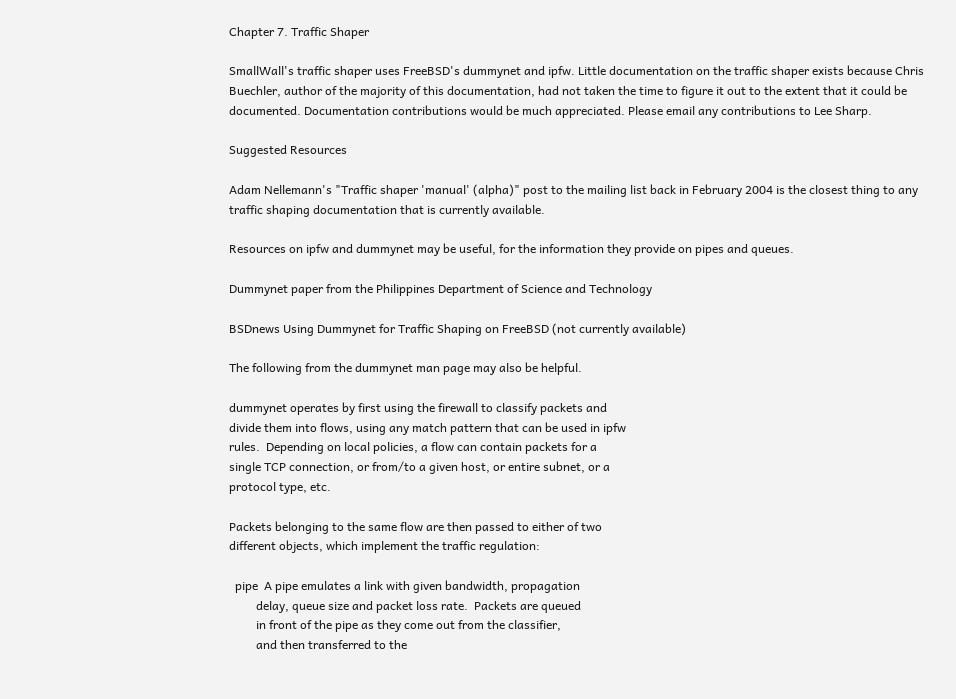Chapter 7. Traffic Shaper

SmallWall's traffic shaper uses FreeBSD's dummynet and ipfw. Little documentation on the traffic shaper exists because Chris Buechler, author of the majority of this documentation, had not taken the time to figure it out to the extent that it could be documented. Documentation contributions would be much appreciated. Please email any contributions to Lee Sharp.

Suggested Resources

Adam Nellemann's "Traffic shaper 'manual' (alpha)" post to the mailing list back in February 2004 is the closest thing to any traffic shaping documentation that is currently available.

Resources on ipfw and dummynet may be useful, for the information they provide on pipes and queues.

Dummynet paper from the Philippines Department of Science and Technology

BSDnews Using Dummynet for Traffic Shaping on FreeBSD (not currently available)

The following from the dummynet man page may also be helpful.

dummynet operates by first using the firewall to classify packets and
divide them into flows, using any match pattern that can be used in ipfw
rules.  Depending on local policies, a flow can contain packets for a
single TCP connection, or from/to a given host, or entire subnet, or a
protocol type, etc.

Packets belonging to the same flow are then passed to either of two
different objects, which implement the traffic regulation:

  pipe  A pipe emulates a link with given bandwidth, propagation
         delay, queue size and packet loss rate.  Packets are queued
         in front of the pipe as they come out from the classifier,
         and then transferred to the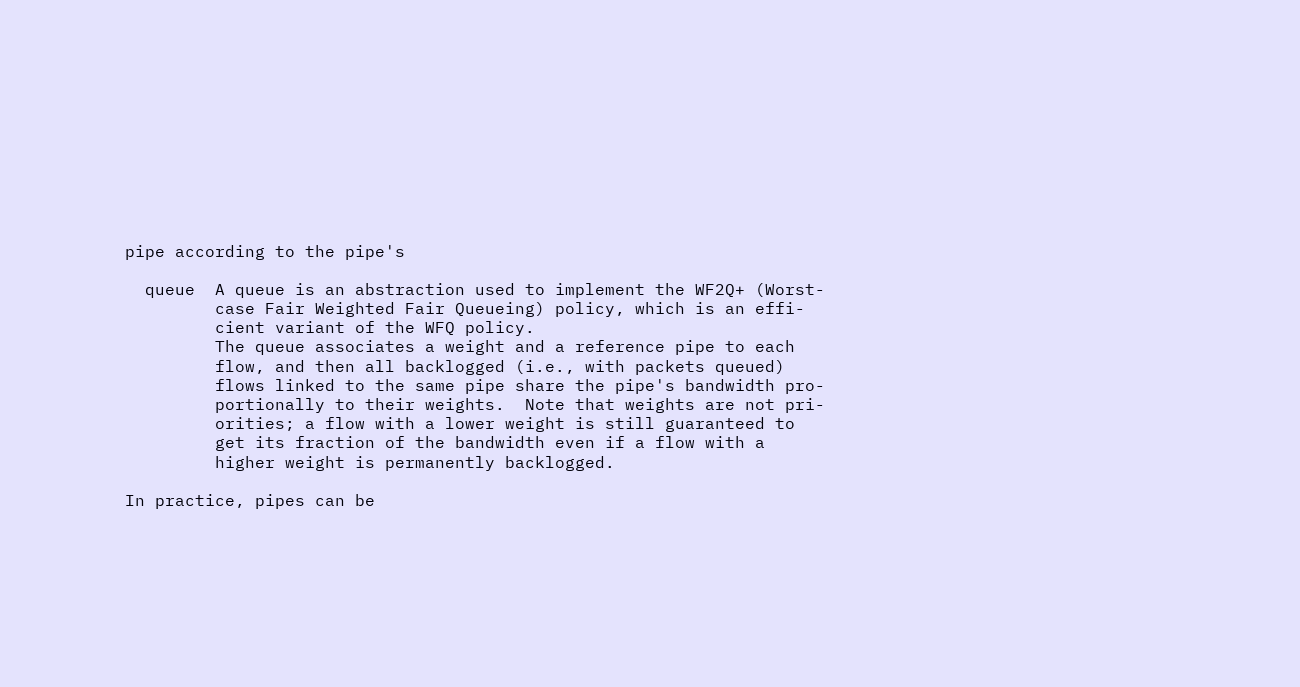pipe according to the pipe's

  queue  A queue is an abstraction used to implement the WF2Q+ (Worst-
         case Fair Weighted Fair Queueing) policy, which is an effi-
         cient variant of the WFQ policy.
         The queue associates a weight and a reference pipe to each
         flow, and then all backlogged (i.e., with packets queued)
         flows linked to the same pipe share the pipe's bandwidth pro-
         portionally to their weights.  Note that weights are not pri-
         orities; a flow with a lower weight is still guaranteed to
         get its fraction of the bandwidth even if a flow with a
         higher weight is permanently backlogged.

In practice, pipes can be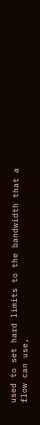used to set hard limits to the bandwidth that a
flow can use,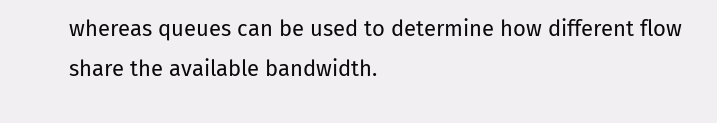whereas queues can be used to determine how different flow
share the available bandwidth.